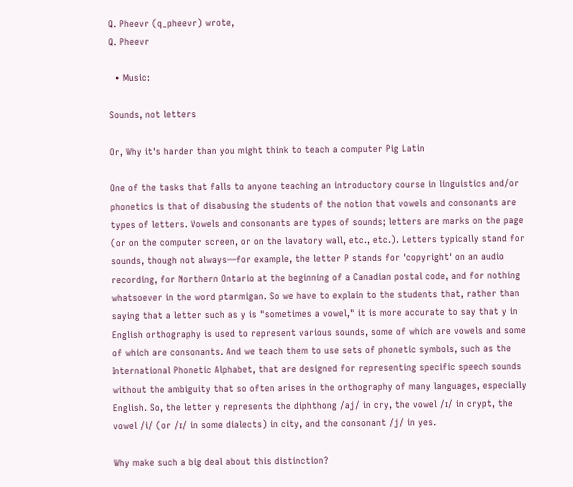Q. Pheevr (q_pheevr) wrote,
Q. Pheevr

  • Music:

Sounds, not letters

Or, Why it's harder than you might think to teach a computer Pig Latin

One of the tasks that falls to anyone teaching an introductory course in linguistics and/or phonetics is that of disabusing the students of the notion that vowels and consonants are types of letters. Vowels and consonants are types of sounds; letters are marks on the page (or on the computer screen, or on the lavatory wall, etc., etc.). Letters typically stand for sounds, though not always—for example, the letter P stands for 'copyright' on an audio recording, for Northern Ontario at the beginning of a Canadian postal code, and for nothing whatsoever in the word ptarmigan. So we have to explain to the students that, rather than saying that a letter such as y is "sometimes a vowel," it is more accurate to say that y in English orthography is used to represent various sounds, some of which are vowels and some of which are consonants. And we teach them to use sets of phonetic symbols, such as the International Phonetic Alphabet, that are designed for representing specific speech sounds without the ambiguity that so often arises in the orthography of many languages, especially English. So, the letter y represents the diphthong /aj/ in cry, the vowel /ɪ/ in crypt, the vowel /i/ (or /ɪ/ in some dialects) in city, and the consonant /j/ in yes.

Why make such a big deal about this distinction?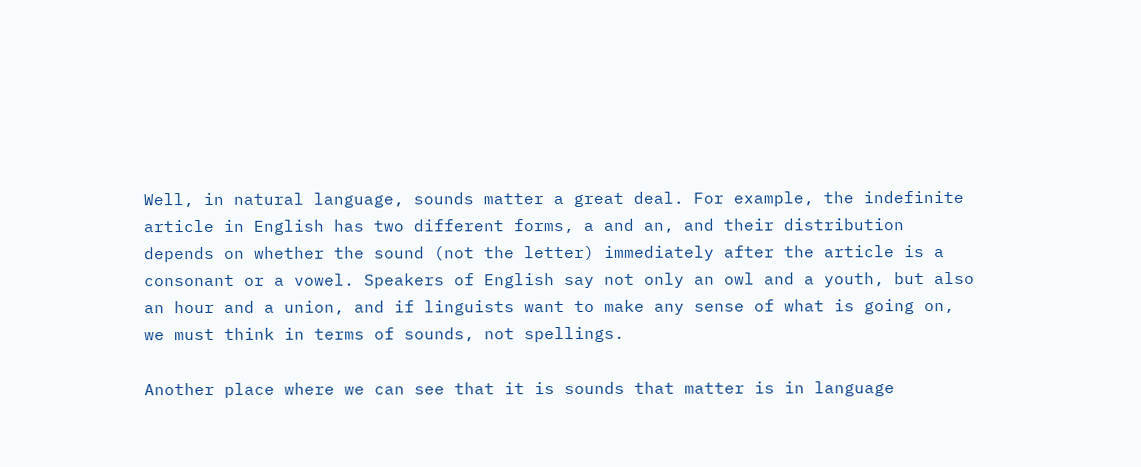Well, in natural language, sounds matter a great deal. For example, the indefinite article in English has two different forms, a and an, and their distribution depends on whether the sound (not the letter) immediately after the article is a consonant or a vowel. Speakers of English say not only an owl and a youth, but also an hour and a union, and if linguists want to make any sense of what is going on, we must think in terms of sounds, not spellings.

Another place where we can see that it is sounds that matter is in language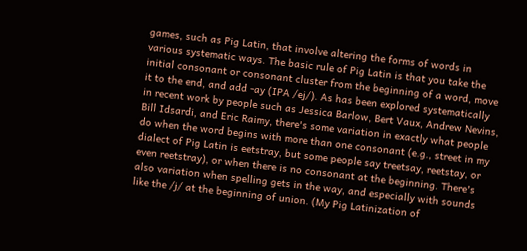games, such as Pig Latin, that involve altering the forms of words in various systematic ways. The basic rule of Pig Latin is that you take the initial consonant or consonant cluster from the beginning of a word, move it to the end, and add -ay (IPA /ej/). As has been explored systematically in recent work by people such as Jessica Barlow, Bert Vaux, Andrew Nevins, Bill Idsardi, and Eric Raimy, there's some variation in exactly what people do when the word begins with more than one consonant (e.g., street in my dialect of Pig Latin is eetstray, but some people say treetsay, reetstay, or even reetstray), or when there is no consonant at the beginning. There's also variation when spelling gets in the way, and especially with sounds like the /j/ at the beginning of union. (My Pig Latinization of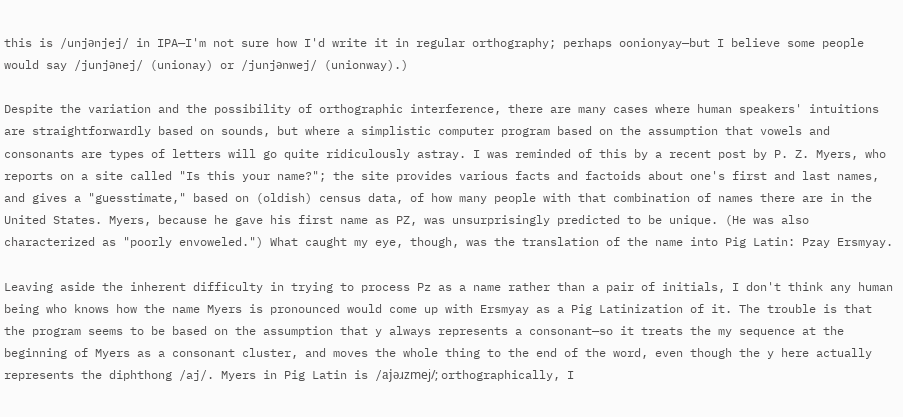this is /unjәnjej/ in IPA—I'm not sure how I'd write it in regular orthography; perhaps oonionyay—but I believe some people would say /junjәnej/ (unionay) or /junjәnwej/ (unionway).)

Despite the variation and the possibility of orthographic interference, there are many cases where human speakers' intuitions are straightforwardly based on sounds, but where a simplistic computer program based on the assumption that vowels and consonants are types of letters will go quite ridiculously astray. I was reminded of this by a recent post by P. Z. Myers, who reports on a site called "Is this your name?"; the site provides various facts and factoids about one's first and last names, and gives a "guesstimate," based on (oldish) census data, of how many people with that combination of names there are in the United States. Myers, because he gave his first name as PZ, was unsurprisingly predicted to be unique. (He was also characterized as "poorly envoweled.") What caught my eye, though, was the translation of the name into Pig Latin: Pzay Ersmyay.

Leaving aside the inherent difficulty in trying to process Pz as a name rather than a pair of initials, I don't think any human being who knows how the name Myers is pronounced would come up with Ersmyay as a Pig Latinization of it. The trouble is that the program seems to be based on the assumption that y always represents a consonant—so it treats the my sequence at the beginning of Myers as a consonant cluster, and moves the whole thing to the end of the word, even though the y here actually represents the diphthong /aj/. Myers in Pig Latin is /ajәɹzmej/; orthographically, I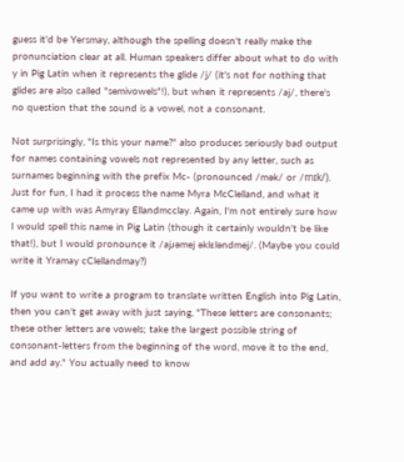guess it'd be Yersmay, although the spelling doesn't really make the pronunciation clear at all. Human speakers differ about what to do with y in Pig Latin when it represents the glide /j/ (it's not for nothing that glides are also called "semivowels"!), but when it represents /aj/, there's no question that the sound is a vowel, not a consonant.

Not surprisingly, "Is this your name?" also produces seriously bad output for names containing vowels not represented by any letter, such as surnames beginning with the prefix Mc- (pronounced /mək/ or /mɪk/). Just for fun, I had it process the name Myra McClelland, and what it came up with was Amyray Ellandmcclay. Again, I'm not entirely sure how I would spell this name in Pig Latin (though it certainly wouldn't be like that!), but I would pronounce it /ajɹəmej əklɛləndmej/. (Maybe you could write it Yramay cClellandmay?)

If you want to write a program to translate written English into Pig Latin, then you can't get away with just saying, "These letters are consonants; these other letters are vowels; take the largest possible string of consonant-letters from the beginning of the word, move it to the end, and add ay." You actually need to know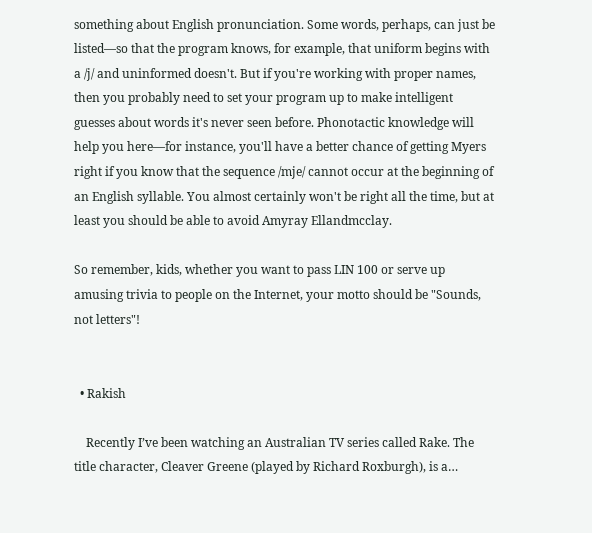something about English pronunciation. Some words, perhaps, can just be listed—so that the program knows, for example, that uniform begins with a /j/ and uninformed doesn't. But if you're working with proper names, then you probably need to set your program up to make intelligent guesses about words it's never seen before. Phonotactic knowledge will help you here—for instance, you'll have a better chance of getting Myers right if you know that the sequence /mje/ cannot occur at the beginning of an English syllable. You almost certainly won't be right all the time, but at least you should be able to avoid Amyray Ellandmcclay.

So remember, kids, whether you want to pass LIN 100 or serve up amusing trivia to people on the Internet, your motto should be "Sounds, not letters"!


  • Rakish

    Recently I’ve been watching an Australian TV series called Rake. The title character, Cleaver Greene (played by Richard Roxburgh), is a…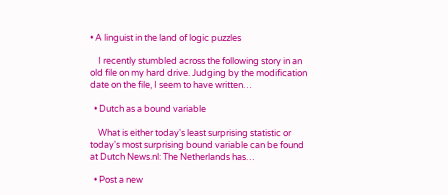• A linguist in the land of logic puzzles

    I recently stumbled across the following story in an old file on my hard drive. Judging by the modification date on the file, I seem to have written…

  • Dutch as a bound variable

    What is either today's least surprising statistic or today's most surprising bound variable can be found at Dutch News.nl: The Netherlands has…

  • Post a new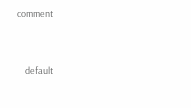comment


    default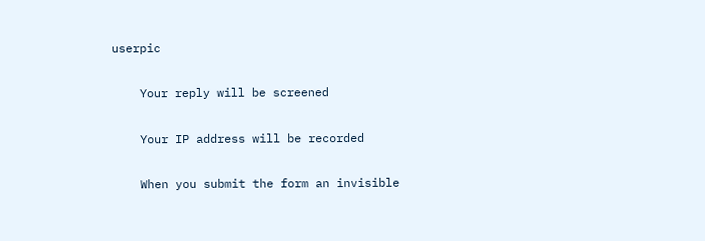userpic

    Your reply will be screened

    Your IP address will be recorded

    When you submit the form an invisible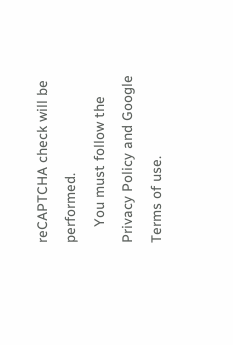reCAPTCHA check will be performed.
    You must follow the Privacy Policy and Google Terms of use.